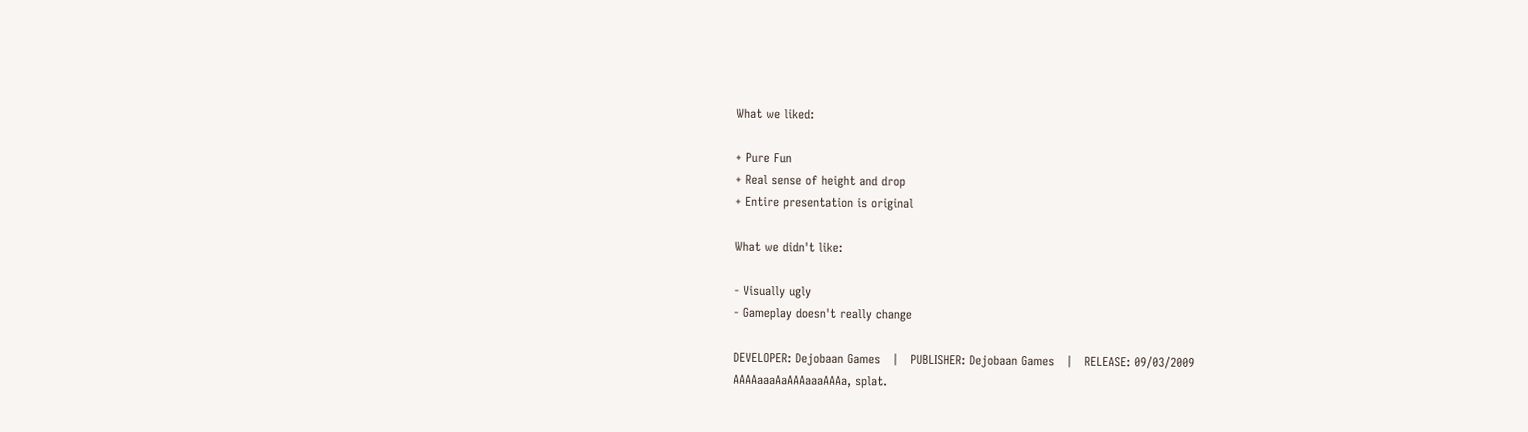What we liked:

+ Pure Fun
+ Real sense of height and drop
+ Entire presentation is original

What we didn't like:

- Visually ugly
- Gameplay doesn't really change

DEVELOPER: Dejobaan Games   |   PUBLISHER: Dejobaan Games   |   RELEASE: 09/03/2009
AAAAaaaAaAAAaaaAAAa, splat.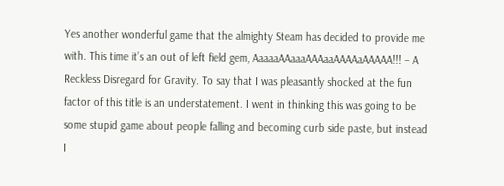Yes another wonderful game that the almighty Steam has decided to provide me with. This time it’s an out of left field gem, AaaaaAAaaaAAAaaAAAAaAAAAA!!! – A Reckless Disregard for Gravity. To say that I was pleasantly shocked at the fun factor of this title is an understatement. I went in thinking this was going to be some stupid game about people falling and becoming curb side paste, but instead I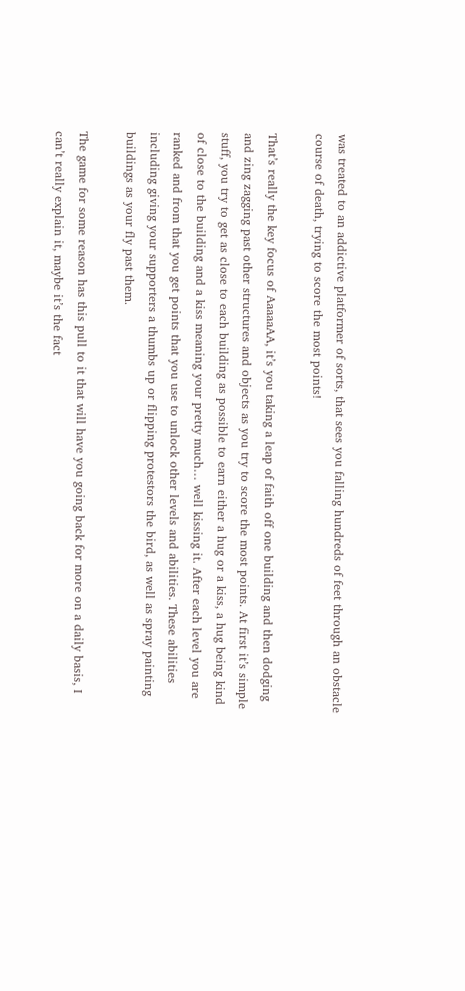was treated to an addictive platformer of sorts, that sees you falling hundreds of feet through an obstacle course of death, trying to score the most points!

That’s really the key focus of AaaaaAA, it’s you taking a leap of faith off one building and then dodging and zing zagging past other structures and objects as you try to score the most points. At first it’s simple stuff, you try to get as close to each building as possible to earn either a hug or a kiss, a hug being kind of close to the building and a kiss meaning your pretty much… well kissing it. After each level you are ranked and from that you get points that you use to unlock other levels and abilities. These abilities including giving your supporters a thumbs up or flipping protestors the bird, as well as spray painting buildings as your fly past them.

The game for some reason has this pull to it that will have you going back for more on a daily basis, I can’t really explain it, maybe it’s the fact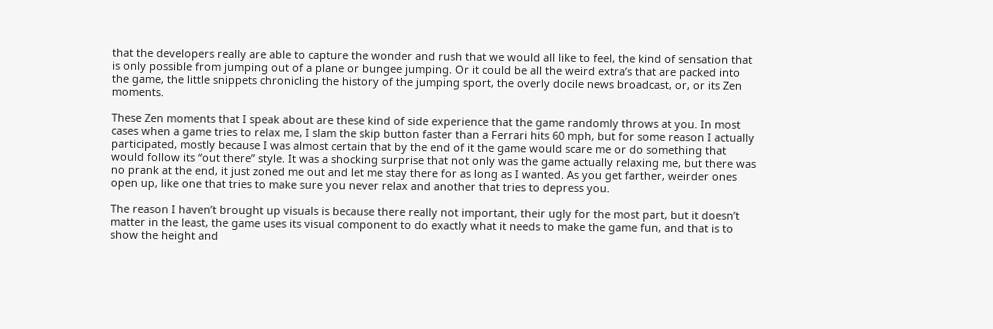that the developers really are able to capture the wonder and rush that we would all like to feel, the kind of sensation that is only possible from jumping out of a plane or bungee jumping. Or it could be all the weird extra’s that are packed into the game, the little snippets chronicling the history of the jumping sport, the overly docile news broadcast, or, or its Zen moments.

These Zen moments that I speak about are these kind of side experience that the game randomly throws at you. In most cases when a game tries to relax me, I slam the skip button faster than a Ferrari hits 60 mph, but for some reason I actually participated, mostly because I was almost certain that by the end of it the game would scare me or do something that would follow its “out there” style. It was a shocking surprise that not only was the game actually relaxing me, but there was no prank at the end, it just zoned me out and let me stay there for as long as I wanted. As you get farther, weirder ones open up, like one that tries to make sure you never relax and another that tries to depress you.

The reason I haven’t brought up visuals is because there really not important, their ugly for the most part, but it doesn’t matter in the least, the game uses its visual component to do exactly what it needs to make the game fun, and that is to show the height and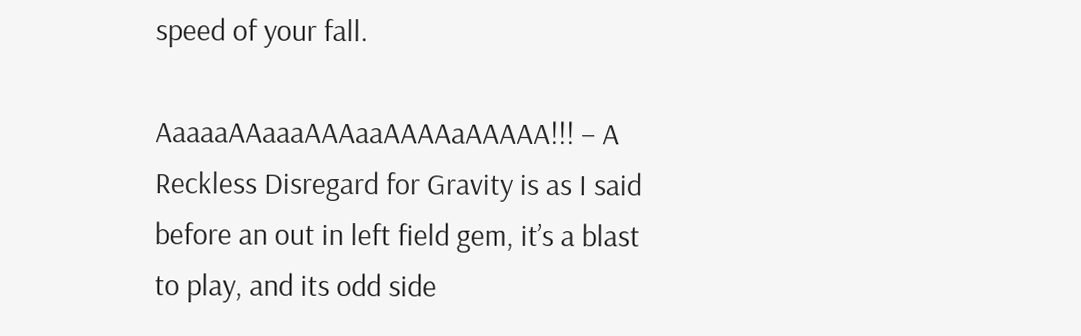speed of your fall.

AaaaaAAaaaAAAaaAAAAaAAAAA!!! – A Reckless Disregard for Gravity is as I said before an out in left field gem, it’s a blast to play, and its odd side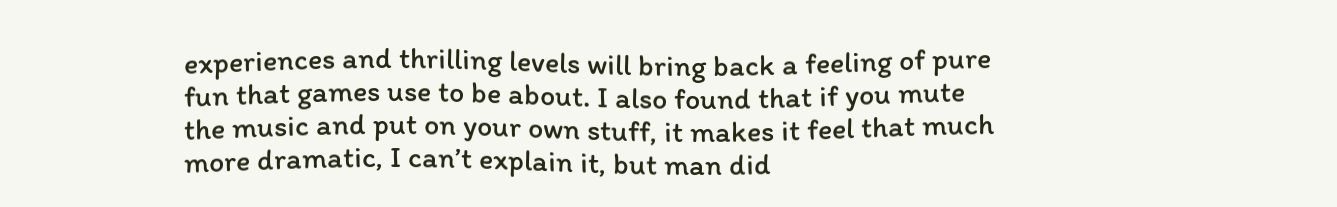experiences and thrilling levels will bring back a feeling of pure fun that games use to be about. I also found that if you mute the music and put on your own stuff, it makes it feel that much more dramatic, I can’t explain it, but man did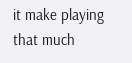it make playing that much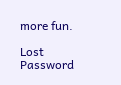more fun.

Lost Password